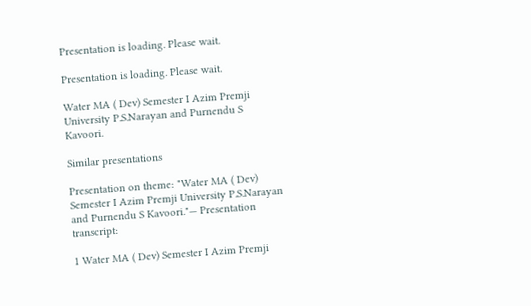Presentation is loading. Please wait.

Presentation is loading. Please wait.

Water MA ( Dev) Semester I Azim Premji University P.S.Narayan and Purnendu S Kavoori.

Similar presentations

Presentation on theme: "Water MA ( Dev) Semester I Azim Premji University P.S.Narayan and Purnendu S Kavoori."— Presentation transcript:

1 Water MA ( Dev) Semester I Azim Premji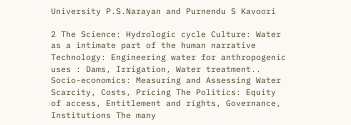University P.S.Narayan and Purnendu S Kavoori

2 The Science: Hydrologic cycle Culture: Water as a intimate part of the human narrative Technology: Engineering water for anthropogenic uses : Dams, Irrigation, Water treatment.. Socio-economics: Measuring and Assessing Water Scarcity, Costs, Pricing The Politics: Equity of access, Entitlement and rights, Governance, Institutions The many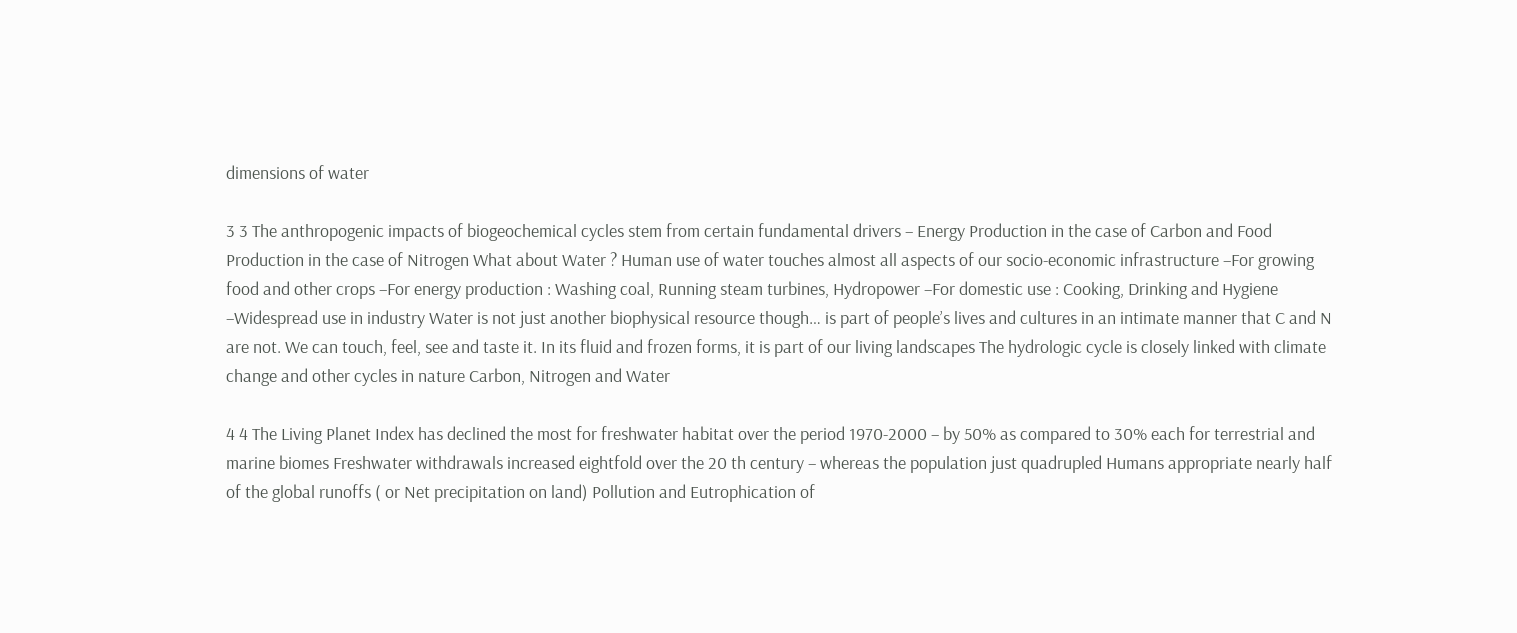dimensions of water

3 3 The anthropogenic impacts of biogeochemical cycles stem from certain fundamental drivers – Energy Production in the case of Carbon and Food Production in the case of Nitrogen What about Water ? Human use of water touches almost all aspects of our socio-economic infrastructure –For growing food and other crops –For energy production : Washing coal, Running steam turbines, Hydropower –For domestic use : Cooking, Drinking and Hygiene –Widespread use in industry Water is not just another biophysical resource though… is part of people’s lives and cultures in an intimate manner that C and N are not. We can touch, feel, see and taste it. In its fluid and frozen forms, it is part of our living landscapes The hydrologic cycle is closely linked with climate change and other cycles in nature Carbon, Nitrogen and Water

4 4 The Living Planet Index has declined the most for freshwater habitat over the period 1970-2000 – by 50% as compared to 30% each for terrestrial and marine biomes Freshwater withdrawals increased eightfold over the 20 th century – whereas the population just quadrupled Humans appropriate nearly half of the global runoffs ( or Net precipitation on land) Pollution and Eutrophication of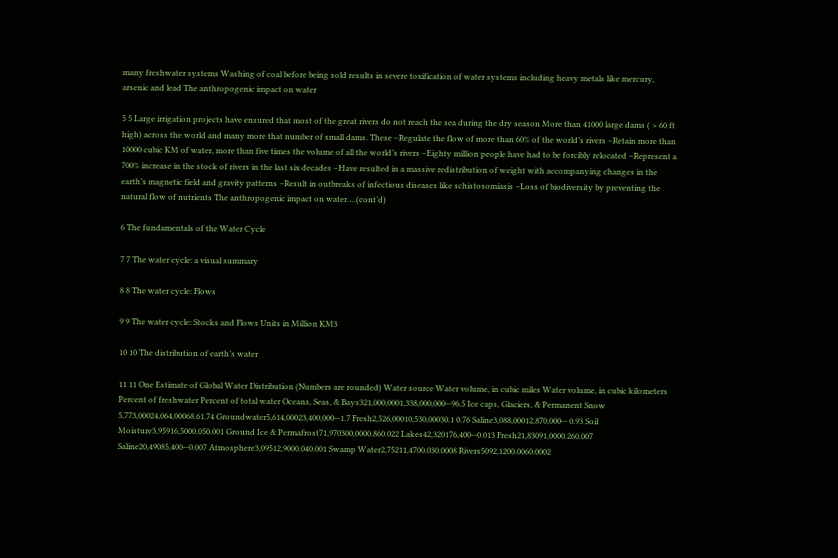many freshwater systems Washing of coal before being sold results in severe toxification of water systems including heavy metals like mercury, arsenic and lead The anthropogenic impact on water

5 5 Large irrigation projects have ensured that most of the great rivers do not reach the sea during the dry season More than 41000 large dams ( > 60 ft high) across the world and many more that number of small dams. These –Regulate the flow of more than 60% of the world’s rivers –Retain more than 10000 cubic KM of water, more than five times the volume of all the world’s rivers –Eighty million people have had to be forcibly relocated –Represent a 700% increase in the stock of rivers in the last six decades –Have resulted in a massive redistribution of weight with accompanying changes in the earth’s magnetic field and gravity patterns –Result in outbreaks of infectious diseases like schistosomiasis –Loss of biodiversity by preventing the natural flow of nutrients The anthropogenic impact on water….(cont’d)

6 The fundamentals of the Water Cycle

7 7 The water cycle: a visual summary

8 8 The water cycle: Flows

9 9 The water cycle: Stocks and Flows Units in Million KM3

10 10 The distribution of earth’s water

11 11 One Estimate of Global Water Distribution (Numbers are rounded) Water source Water volume, in cubic miles Water volume, in cubic kilometers Percent of freshwater Percent of total water Oceans, Seas, & Bays321,000,0001,338,000,000--96.5 Ice caps, Glaciers, & Permanent Snow 5,773,00024,064,00068.61.74 Groundwater5,614,00023,400,000--1.7 Fresh2,526,00010,530,00030.1 0.76 Saline3,088,00012,870,000-- 0.93 Soil Moisture3,95916,5000.050.001 Ground Ice & Permafrost71,970300,0000.860.022 Lakes42,320176,400--0.013 Fresh21,83091,0000.260.007 Saline20,49085,400--0.007 Atmosphere3,09512,9000.040.001 Swamp Water2,75211,4700.030.0008 Rivers5092,1200.0060.0002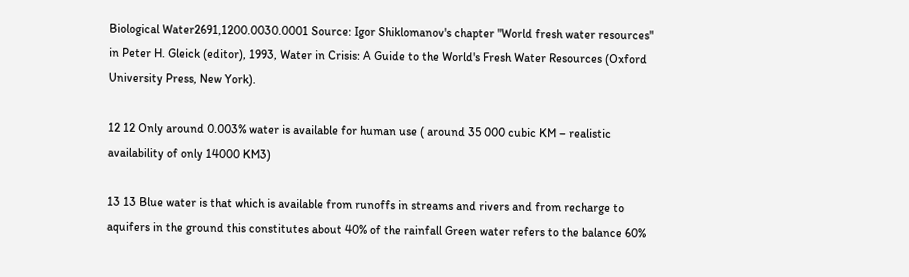Biological Water2691,1200.0030.0001 Source: Igor Shiklomanov's chapter "World fresh water resources" in Peter H. Gleick (editor), 1993, Water in Crisis: A Guide to the World's Fresh Water Resources (Oxford University Press, New York).

12 12 Only around 0.003% water is available for human use ( around 35 000 cubic KM – realistic availability of only 14000 KM3)

13 13 Blue water is that which is available from runoffs in streams and rivers and from recharge to aquifers in the ground this constitutes about 40% of the rainfall Green water refers to the balance 60%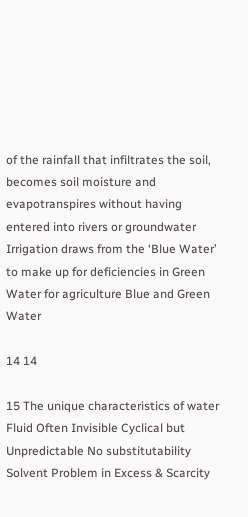of the rainfall that infiltrates the soil, becomes soil moisture and evapotranspires without having entered into rivers or groundwater Irrigation draws from the ‘Blue Water’ to make up for deficiencies in Green Water for agriculture Blue and Green Water

14 14

15 The unique characteristics of water Fluid Often Invisible Cyclical but Unpredictable No substitutability Solvent Problem in Excess & Scarcity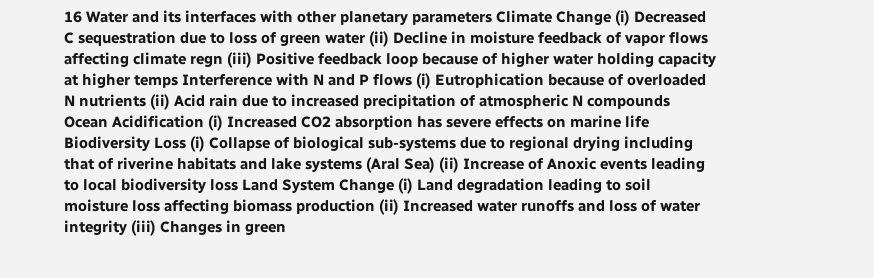16 Water and its interfaces with other planetary parameters Climate Change (i) Decreased C sequestration due to loss of green water (ii) Decline in moisture feedback of vapor flows affecting climate regn (iii) Positive feedback loop because of higher water holding capacity at higher temps Interference with N and P flows (i) Eutrophication because of overloaded N nutrients (ii) Acid rain due to increased precipitation of atmospheric N compounds Ocean Acidification (i) Increased CO2 absorption has severe effects on marine life Biodiversity Loss (i) Collapse of biological sub-systems due to regional drying including that of riverine habitats and lake systems (Aral Sea) (ii) Increase of Anoxic events leading to local biodiversity loss Land System Change (i) Land degradation leading to soil moisture loss affecting biomass production (ii) Increased water runoffs and loss of water integrity (iii) Changes in green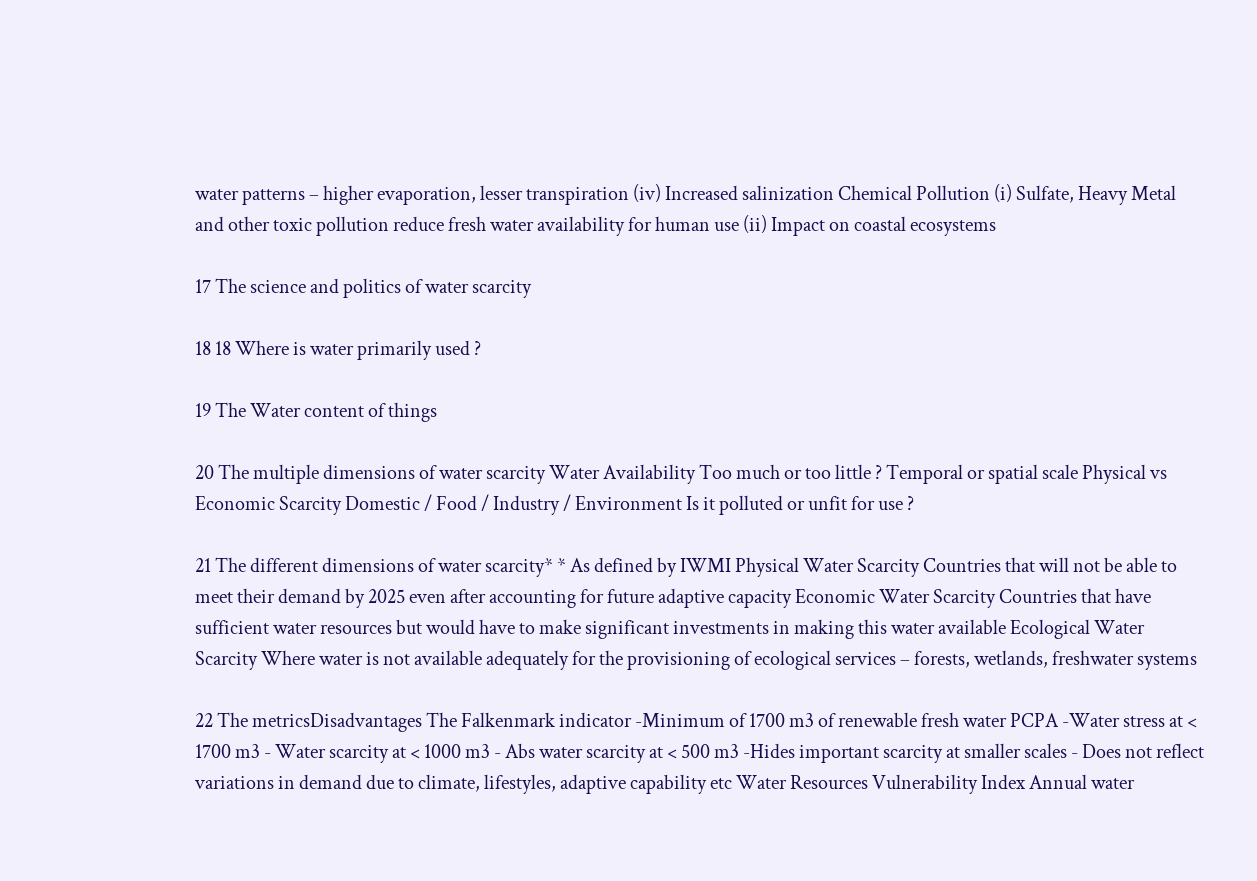water patterns – higher evaporation, lesser transpiration (iv) Increased salinization Chemical Pollution (i) Sulfate, Heavy Metal and other toxic pollution reduce fresh water availability for human use (ii) Impact on coastal ecosystems

17 The science and politics of water scarcity

18 18 Where is water primarily used ?

19 The Water content of things

20 The multiple dimensions of water scarcity Water Availability Too much or too little ? Temporal or spatial scale Physical vs Economic Scarcity Domestic / Food / Industry / Environment Is it polluted or unfit for use ?

21 The different dimensions of water scarcity* * As defined by IWMI Physical Water Scarcity Countries that will not be able to meet their demand by 2025 even after accounting for future adaptive capacity Economic Water Scarcity Countries that have sufficient water resources but would have to make significant investments in making this water available Ecological Water Scarcity Where water is not available adequately for the provisioning of ecological services – forests, wetlands, freshwater systems

22 The metricsDisadvantages The Falkenmark indicator -Minimum of 1700 m3 of renewable fresh water PCPA -Water stress at < 1700 m3 - Water scarcity at < 1000 m3 - Abs water scarcity at < 500 m3 -Hides important scarcity at smaller scales - Does not reflect variations in demand due to climate, lifestyles, adaptive capability etc Water Resources Vulnerability Index Annual water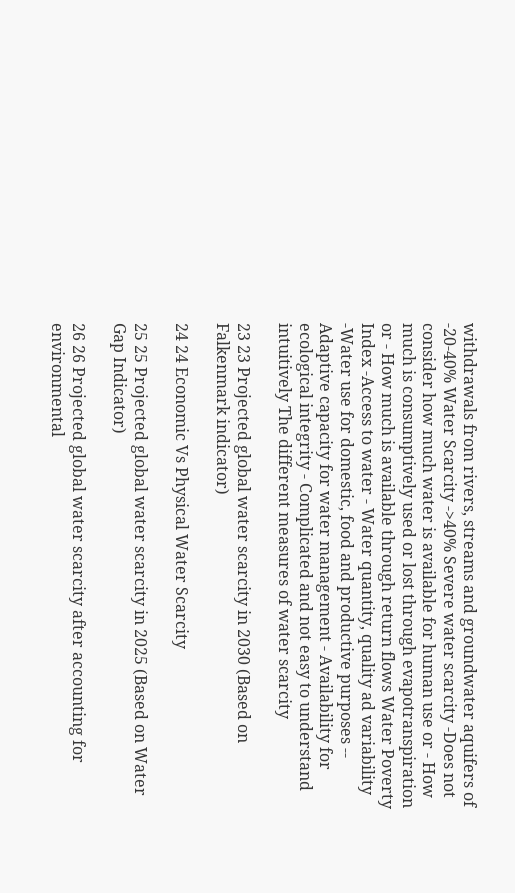withdrawals from rivers, streams and groundwater aquifers of -20-40% Water Scarcity ->40% Severe water scarcity -Does not consider how much water is available for human use or - How much is consumptively used or lost through evapotranspiration or - How much is available through return flows Water Poverty Index -Access to water - Water quantity, quality ad variability -Water use for domestic, food and productive purposes -- Adaptive capacity for water management - Availability for ecological integrity - Complicated and not easy to understand intuitively The different measures of water scarcity

23 23 Projected global water scarcity in 2030 (Based on Falkenmark indicator)

24 24 Economic Vs Physical Water Scarcity

25 25 Projected global water scarcity in 2025 (Based on Water Gap Indicator)

26 26 Projected global water scarcity after accounting for environmental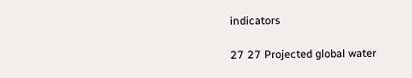indicators

27 27 Projected global water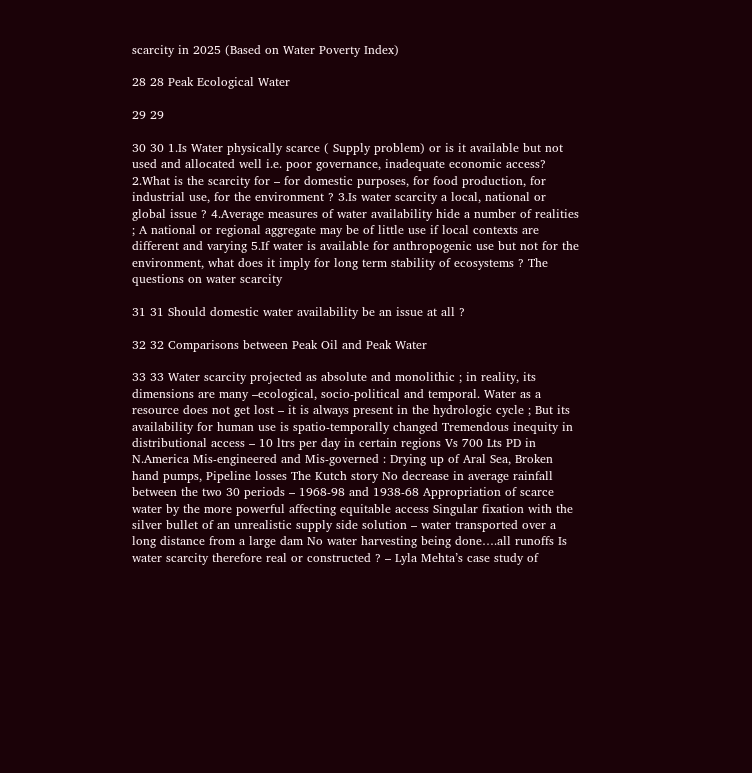scarcity in 2025 (Based on Water Poverty Index)

28 28 Peak Ecological Water

29 29

30 30 1.Is Water physically scarce ( Supply problem) or is it available but not used and allocated well i.e. poor governance, inadequate economic access? 2.What is the scarcity for – for domestic purposes, for food production, for industrial use, for the environment ? 3.Is water scarcity a local, national or global issue ? 4.Average measures of water availability hide a number of realities ; A national or regional aggregate may be of little use if local contexts are different and varying 5.If water is available for anthropogenic use but not for the environment, what does it imply for long term stability of ecosystems ? The questions on water scarcity

31 31 Should domestic water availability be an issue at all ?

32 32 Comparisons between Peak Oil and Peak Water

33 33 Water scarcity projected as absolute and monolithic ; in reality, its dimensions are many –ecological, socio-political and temporal. Water as a resource does not get lost – it is always present in the hydrologic cycle ; But its availability for human use is spatio-temporally changed Tremendous inequity in distributional access – 10 ltrs per day in certain regions Vs 700 Lts PD in N.America Mis-engineered and Mis-governed : Drying up of Aral Sea, Broken hand pumps, Pipeline losses The Kutch story No decrease in average rainfall between the two 30 periods – 1968-98 and 1938-68 Appropriation of scarce water by the more powerful affecting equitable access Singular fixation with the silver bullet of an unrealistic supply side solution – water transported over a long distance from a large dam No water harvesting being done….all runoffs Is water scarcity therefore real or constructed ? – Lyla Mehta’s case study of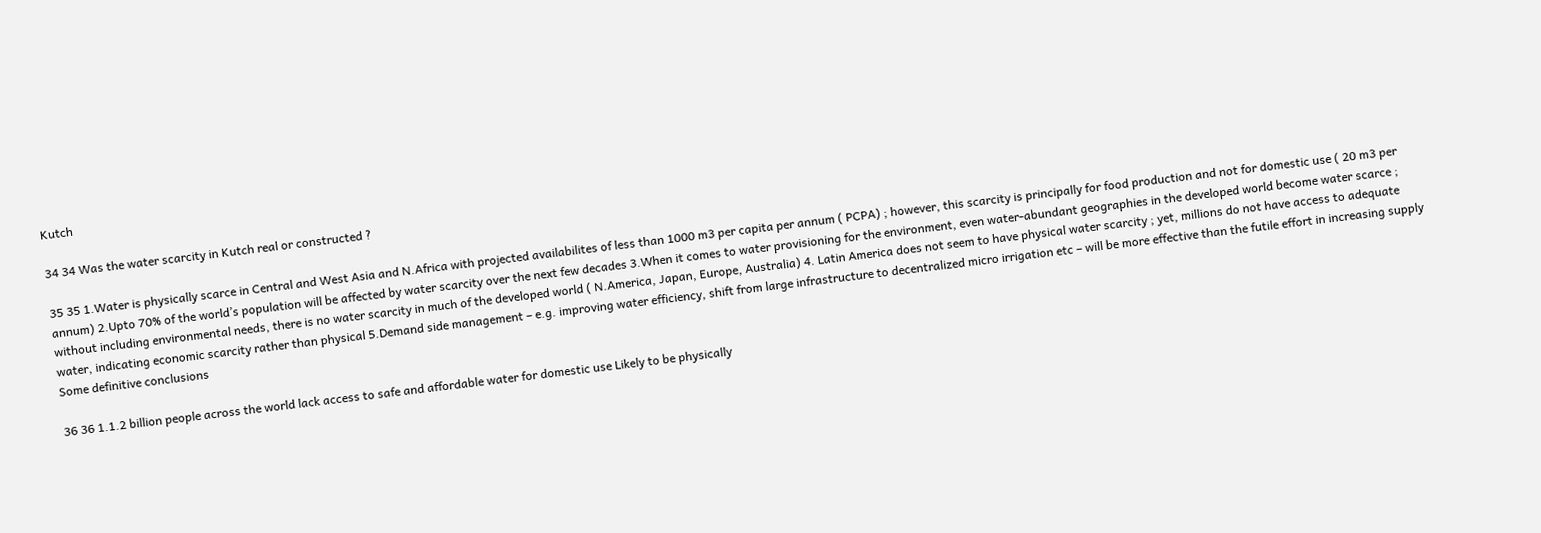Kutch

34 34 Was the water scarcity in Kutch real or constructed ?

35 35 1.Water is physically scarce in Central and West Asia and N.Africa with projected availabilites of less than 1000 m3 per capita per annum ( PCPA) ; however, this scarcity is principally for food production and not for domestic use ( 20 m3 per annum) 2.Upto 70% of the world’s population will be affected by water scarcity over the next few decades 3.When it comes to water provisioning for the environment, even water-abundant geographies in the developed world become water scarce ; without including environmental needs, there is no water scarcity in much of the developed world ( N.America, Japan, Europe, Australia) 4. Latin America does not seem to have physical water scarcity ; yet, millions do not have access to adequate water, indicating economic scarcity rather than physical 5.Demand side management – e.g. improving water efficiency, shift from large infrastructure to decentralized micro irrigation etc – will be more effective than the futile effort in increasing supply Some definitive conclusions

36 36 1.1.2 billion people across the world lack access to safe and affordable water for domestic use Likely to be physically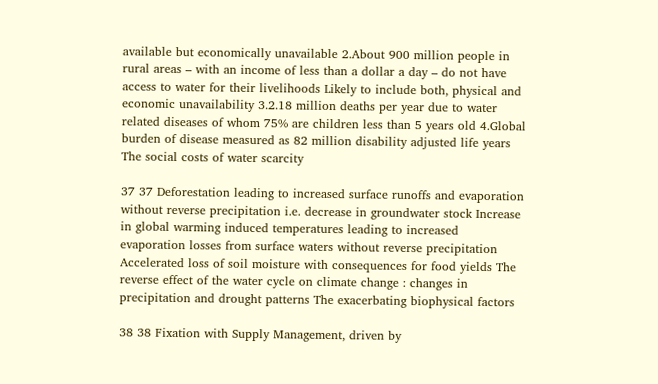available but economically unavailable 2.About 900 million people in rural areas – with an income of less than a dollar a day – do not have access to water for their livelihoods Likely to include both, physical and economic unavailability 3.2.18 million deaths per year due to water related diseases of whom 75% are children less than 5 years old 4.Global burden of disease measured as 82 million disability adjusted life years The social costs of water scarcity

37 37 Deforestation leading to increased surface runoffs and evaporation without reverse precipitation i.e. decrease in groundwater stock Increase in global warming induced temperatures leading to increased evaporation losses from surface waters without reverse precipitation Accelerated loss of soil moisture with consequences for food yields The reverse effect of the water cycle on climate change : changes in precipitation and drought patterns The exacerbating biophysical factors

38 38 Fixation with Supply Management, driven by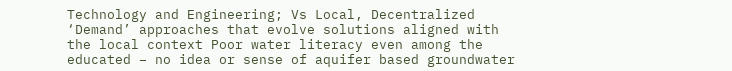Technology and Engineering; Vs Local, Decentralized ‘Demand’ approaches that evolve solutions aligned with the local context Poor water literacy even among the educated – no idea or sense of aquifer based groundwater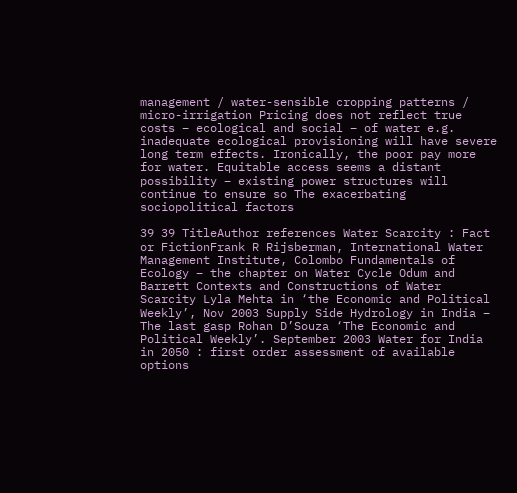management / water-sensible cropping patterns / micro-irrigation Pricing does not reflect true costs – ecological and social – of water e.g. inadequate ecological provisioning will have severe long term effects. Ironically, the poor pay more for water. Equitable access seems a distant possibility – existing power structures will continue to ensure so The exacerbating sociopolitical factors

39 39 TitleAuthor references Water Scarcity : Fact or FictionFrank R Rijsberman, International Water Management Institute, Colombo Fundamentals of Ecology – the chapter on Water Cycle Odum and Barrett Contexts and Constructions of Water Scarcity Lyla Mehta in ‘the Economic and Political Weekly’, Nov 2003 Supply Side Hydrology in India – The last gasp Rohan D’Souza ‘The Economic and Political Weekly’. September 2003 Water for India in 2050 : first order assessment of available options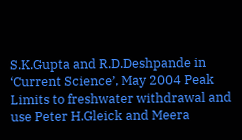S.K.Gupta and R.D.Deshpande in ‘Current Science’, May 2004 Peak Limits to freshwater withdrawal and use Peter H.Gleick and Meera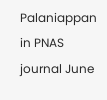Palaniappan in PNAS journal June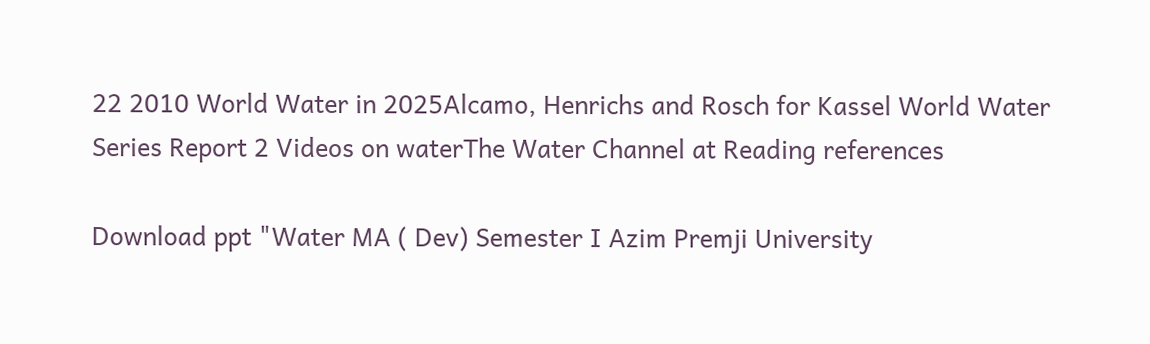22 2010 World Water in 2025Alcamo, Henrichs and Rosch for Kassel World Water Series Report 2 Videos on waterThe Water Channel at Reading references

Download ppt "Water MA ( Dev) Semester I Azim Premji University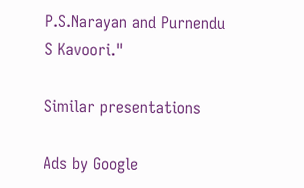P.S.Narayan and Purnendu S Kavoori."

Similar presentations

Ads by Google